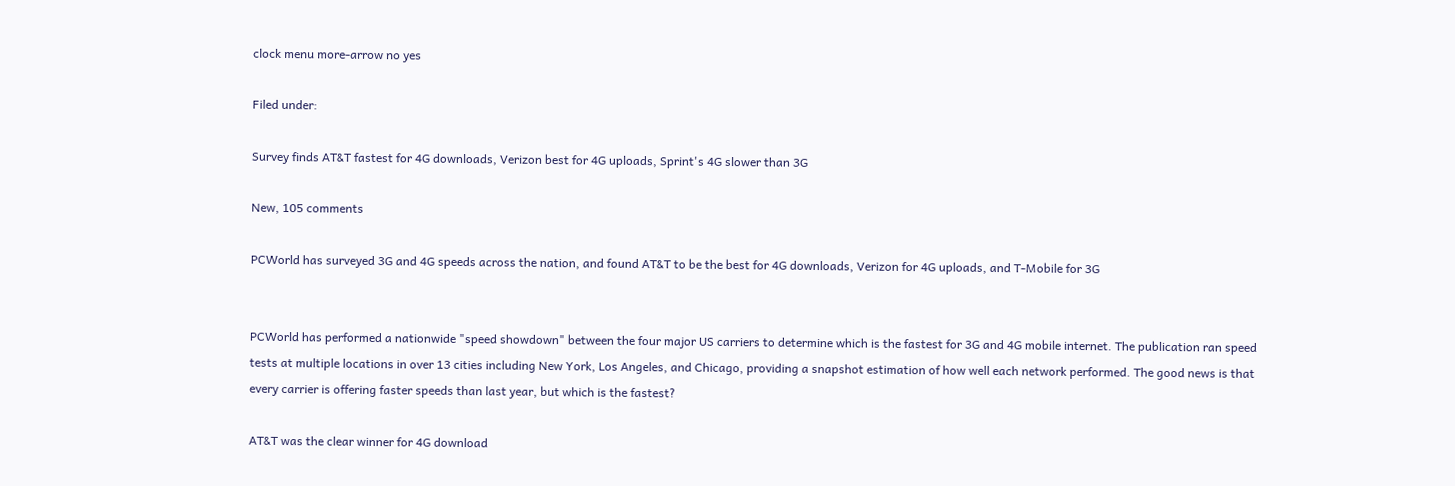clock menu more-arrow no yes

Filed under:

Survey finds AT&T fastest for 4G downloads, Verizon best for 4G uploads, Sprint's 4G slower than 3G

New, 105 comments

PCWorld has surveyed 3G and 4G speeds across the nation, and found AT&T to be the best for 4G downloads, Verizon for 4G uploads, and T-Mobile for 3G


PCWorld has performed a nationwide "speed showdown" between the four major US carriers to determine which is the fastest for 3G and 4G mobile internet. The publication ran speed tests at multiple locations in over 13 cities including New York, Los Angeles, and Chicago, providing a snapshot estimation of how well each network performed. The good news is that every carrier is offering faster speeds than last year, but which is the fastest?

AT&T was the clear winner for 4G download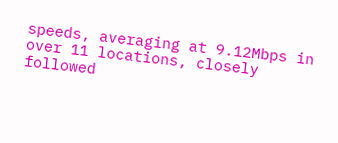speeds, averaging at 9.12Mbps in over 11 locations, closely followed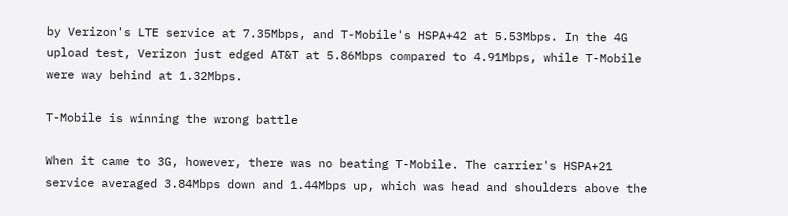by Verizon's LTE service at 7.35Mbps, and T-Mobile's HSPA+42 at 5.53Mbps. In the 4G upload test, Verizon just edged AT&T at 5.86Mbps compared to 4.91Mbps, while T-Mobile were way behind at 1.32Mbps.

T-Mobile is winning the wrong battle

When it came to 3G, however, there was no beating T-Mobile. The carrier's HSPA+21 service averaged 3.84Mbps down and 1.44Mbps up, which was head and shoulders above the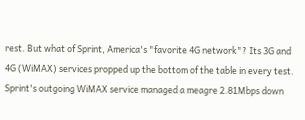rest. But what of Sprint, America's "favorite 4G network"? Its 3G and 4G (WiMAX) services propped up the bottom of the table in every test. Sprint's outgoing WiMAX service managed a meagre 2.81Mbps down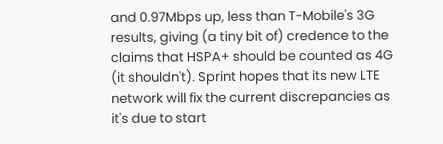and 0.97Mbps up, less than T-Mobile's 3G results, giving (a tiny bit of) credence to the claims that HSPA+ should be counted as 4G (it shouldn't). Sprint hopes that its new LTE network will fix the current discrepancies as it's due to start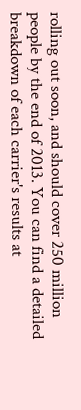rolling out soon, and should cover 250 million people by the end of 2013. You can find a detailed breakdown of each carrier's results at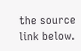the source link below.